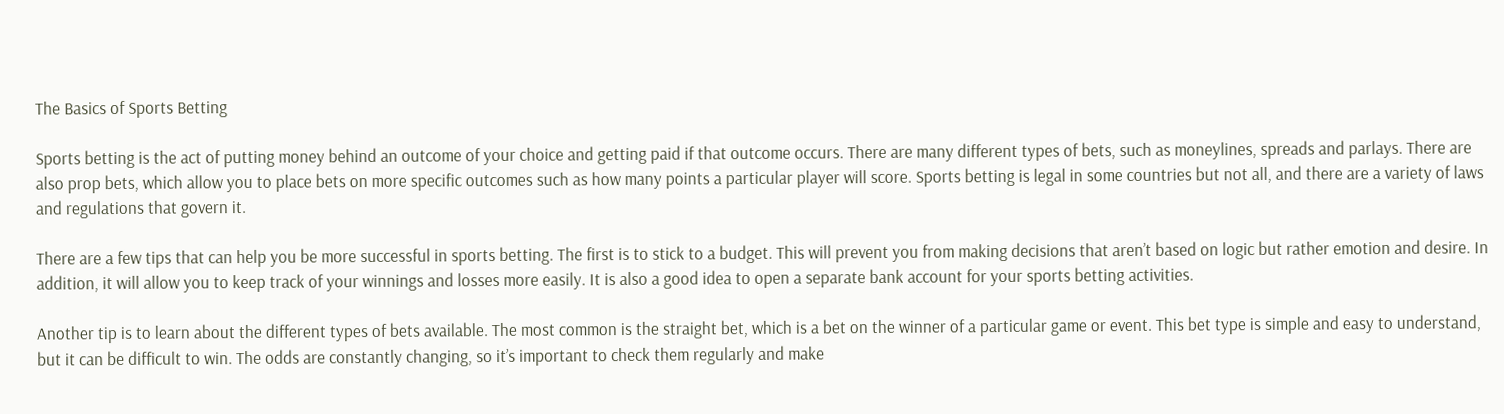The Basics of Sports Betting

Sports betting is the act of putting money behind an outcome of your choice and getting paid if that outcome occurs. There are many different types of bets, such as moneylines, spreads and parlays. There are also prop bets, which allow you to place bets on more specific outcomes such as how many points a particular player will score. Sports betting is legal in some countries but not all, and there are a variety of laws and regulations that govern it.

There are a few tips that can help you be more successful in sports betting. The first is to stick to a budget. This will prevent you from making decisions that aren’t based on logic but rather emotion and desire. In addition, it will allow you to keep track of your winnings and losses more easily. It is also a good idea to open a separate bank account for your sports betting activities.

Another tip is to learn about the different types of bets available. The most common is the straight bet, which is a bet on the winner of a particular game or event. This bet type is simple and easy to understand, but it can be difficult to win. The odds are constantly changing, so it’s important to check them regularly and make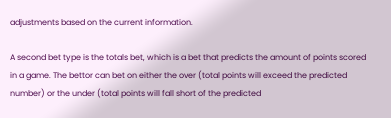adjustments based on the current information.

A second bet type is the totals bet, which is a bet that predicts the amount of points scored in a game. The bettor can bet on either the over (total points will exceed the predicted number) or the under (total points will fall short of the predicted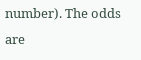number). The odds are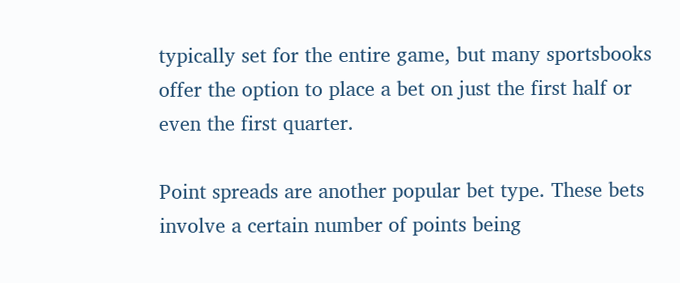typically set for the entire game, but many sportsbooks offer the option to place a bet on just the first half or even the first quarter.

Point spreads are another popular bet type. These bets involve a certain number of points being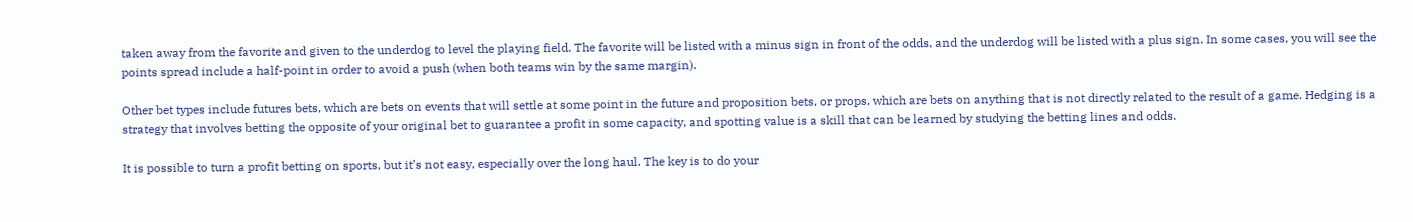taken away from the favorite and given to the underdog to level the playing field. The favorite will be listed with a minus sign in front of the odds, and the underdog will be listed with a plus sign. In some cases, you will see the points spread include a half-point in order to avoid a push (when both teams win by the same margin).

Other bet types include futures bets, which are bets on events that will settle at some point in the future and proposition bets, or props, which are bets on anything that is not directly related to the result of a game. Hedging is a strategy that involves betting the opposite of your original bet to guarantee a profit in some capacity, and spotting value is a skill that can be learned by studying the betting lines and odds.

It is possible to turn a profit betting on sports, but it’s not easy, especially over the long haul. The key is to do your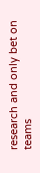research and only bet on teams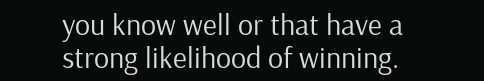you know well or that have a strong likelihood of winning.